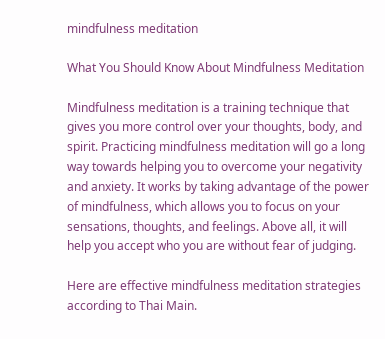mindfulness meditation

What You Should Know About Mindfulness Meditation

Mindfulness meditation is a training technique that gives you more control over your thoughts, body, and spirit. Practicing mindfulness meditation will go a long way towards helping you to overcome your negativity and anxiety. It works by taking advantage of the power of mindfulness, which allows you to focus on your sensations, thoughts, and feelings. Above all, it will help you accept who you are without fear of judging.

Here are effective mindfulness meditation strategies according to Thai Main.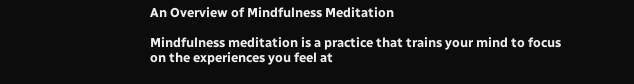An Overview of Mindfulness Meditation

Mindfulness meditation is a practice that trains your mind to focus on the experiences you feel at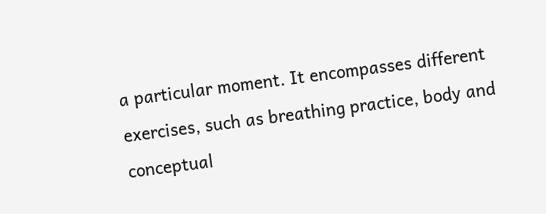a particular moment. It encompasses different exercises, such as breathing practice, body and conceptual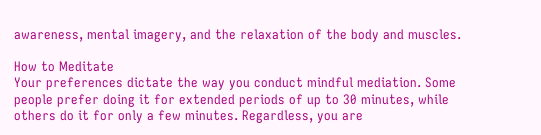awareness, mental imagery, and the relaxation of the body and muscles.

How to Meditate
Your preferences dictate the way you conduct mindful mediation. Some people prefer doing it for extended periods of up to 30 minutes, while others do it for only a few minutes. Regardless, you are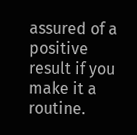assured of a positive result if you make it a routine.